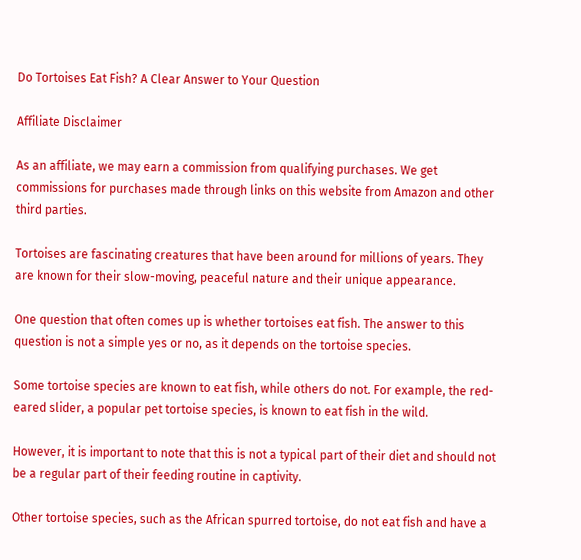Do Tortoises Eat Fish? A Clear Answer to Your Question

Affiliate Disclaimer

As an affiliate, we may earn a commission from qualifying purchases. We get commissions for purchases made through links on this website from Amazon and other third parties.

Tortoises are fascinating creatures that have been around for millions of years. They are known for their slow-moving, peaceful nature and their unique appearance.

One question that often comes up is whether tortoises eat fish. The answer to this question is not a simple yes or no, as it depends on the tortoise species.

Some tortoise species are known to eat fish, while others do not. For example, the red-eared slider, a popular pet tortoise species, is known to eat fish in the wild.

However, it is important to note that this is not a typical part of their diet and should not be a regular part of their feeding routine in captivity.

Other tortoise species, such as the African spurred tortoise, do not eat fish and have a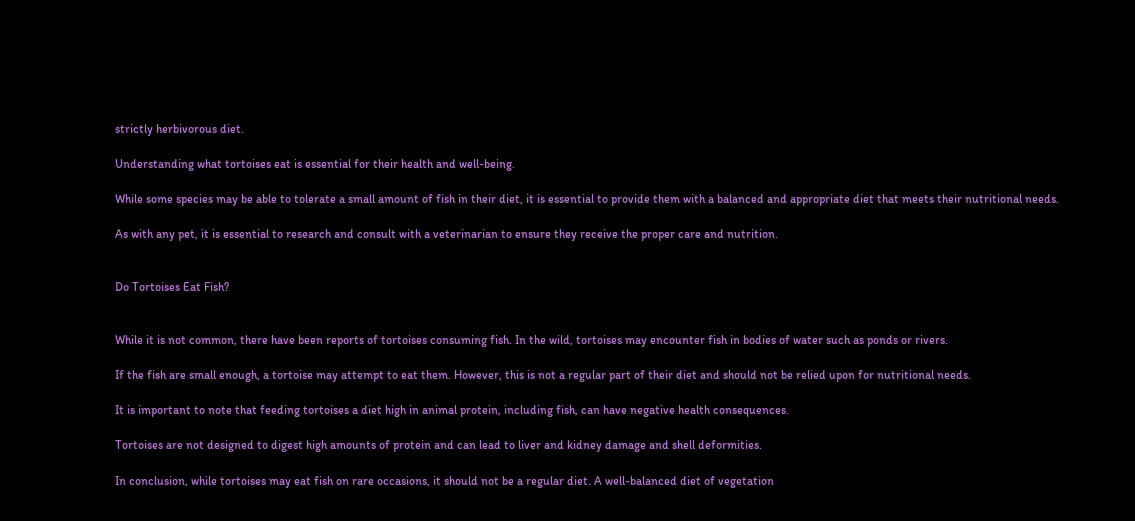strictly herbivorous diet.

Understanding what tortoises eat is essential for their health and well-being.

While some species may be able to tolerate a small amount of fish in their diet, it is essential to provide them with a balanced and appropriate diet that meets their nutritional needs.

As with any pet, it is essential to research and consult with a veterinarian to ensure they receive the proper care and nutrition.


Do Tortoises Eat Fish?


While it is not common, there have been reports of tortoises consuming fish. In the wild, tortoises may encounter fish in bodies of water such as ponds or rivers.

If the fish are small enough, a tortoise may attempt to eat them. However, this is not a regular part of their diet and should not be relied upon for nutritional needs.

It is important to note that feeding tortoises a diet high in animal protein, including fish, can have negative health consequences.

Tortoises are not designed to digest high amounts of protein and can lead to liver and kidney damage and shell deformities.

In conclusion, while tortoises may eat fish on rare occasions, it should not be a regular diet. A well-balanced diet of vegetation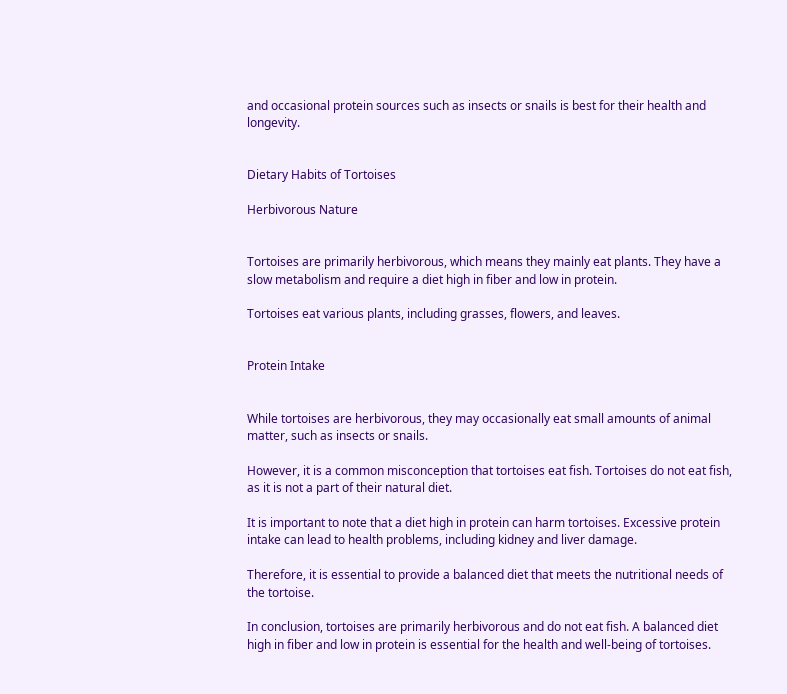and occasional protein sources such as insects or snails is best for their health and longevity.


Dietary Habits of Tortoises

Herbivorous Nature


Tortoises are primarily herbivorous, which means they mainly eat plants. They have a slow metabolism and require a diet high in fiber and low in protein.

Tortoises eat various plants, including grasses, flowers, and leaves.


Protein Intake


While tortoises are herbivorous, they may occasionally eat small amounts of animal matter, such as insects or snails.

However, it is a common misconception that tortoises eat fish. Tortoises do not eat fish, as it is not a part of their natural diet.

It is important to note that a diet high in protein can harm tortoises. Excessive protein intake can lead to health problems, including kidney and liver damage.

Therefore, it is essential to provide a balanced diet that meets the nutritional needs of the tortoise.

In conclusion, tortoises are primarily herbivorous and do not eat fish. A balanced diet high in fiber and low in protein is essential for the health and well-being of tortoises.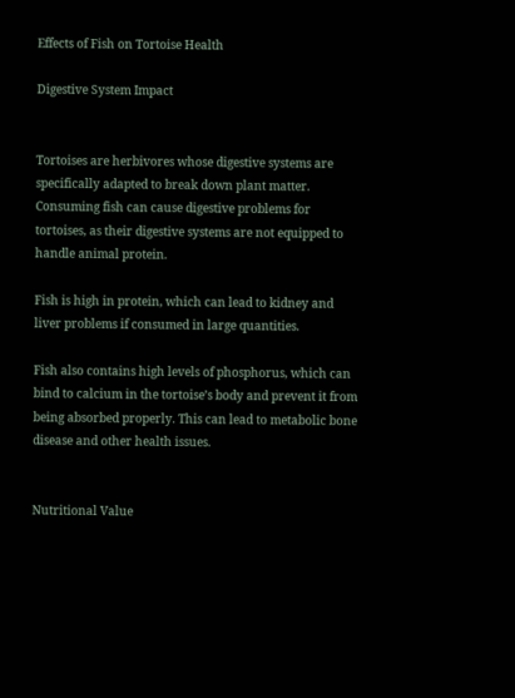Effects of Fish on Tortoise Health

Digestive System Impact


Tortoises are herbivores whose digestive systems are specifically adapted to break down plant matter. Consuming fish can cause digestive problems for tortoises, as their digestive systems are not equipped to handle animal protein.

Fish is high in protein, which can lead to kidney and liver problems if consumed in large quantities.

Fish also contains high levels of phosphorus, which can bind to calcium in the tortoise’s body and prevent it from being absorbed properly. This can lead to metabolic bone disease and other health issues.


Nutritional Value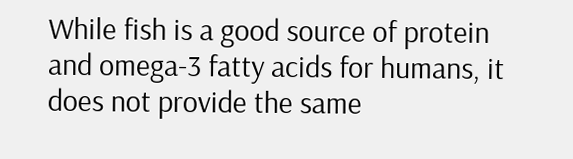While fish is a good source of protein and omega-3 fatty acids for humans, it does not provide the same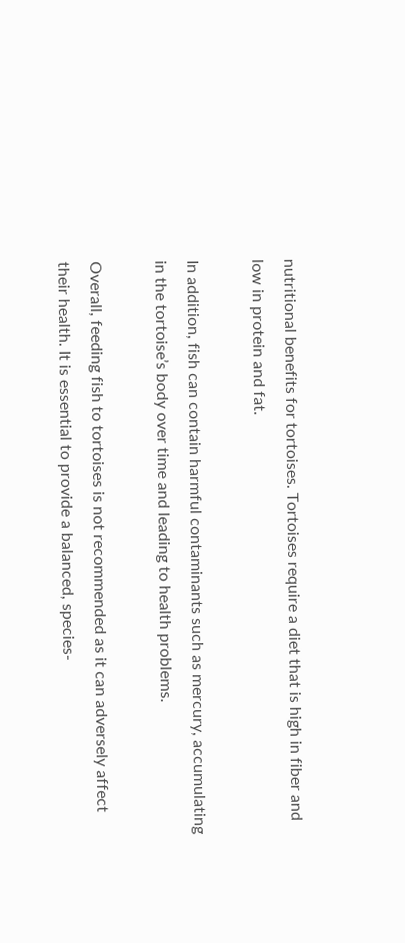nutritional benefits for tortoises. Tortoises require a diet that is high in fiber and low in protein and fat.

In addition, fish can contain harmful contaminants such as mercury, accumulating in the tortoise’s body over time and leading to health problems.

Overall, feeding fish to tortoises is not recommended as it can adversely affect their health. It is essential to provide a balanced, species-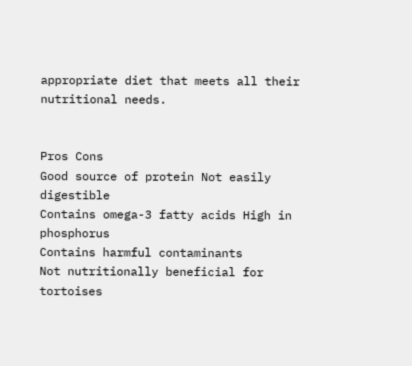appropriate diet that meets all their nutritional needs.


Pros Cons
Good source of protein Not easily digestible
Contains omega-3 fatty acids High in phosphorus
Contains harmful contaminants
Not nutritionally beneficial for tortoises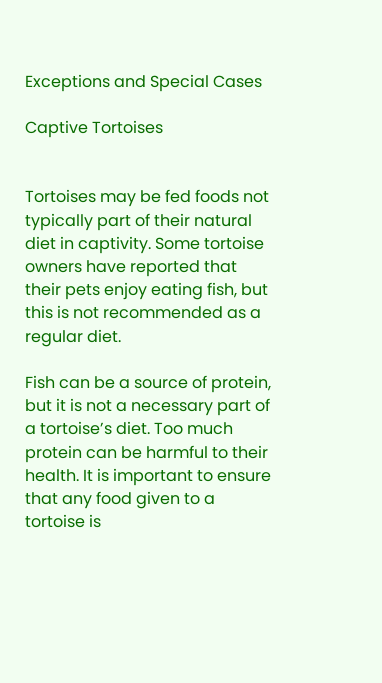Exceptions and Special Cases

Captive Tortoises


Tortoises may be fed foods not typically part of their natural diet in captivity. Some tortoise owners have reported that their pets enjoy eating fish, but this is not recommended as a regular diet.

Fish can be a source of protein, but it is not a necessary part of a tortoise’s diet. Too much protein can be harmful to their health. It is important to ensure that any food given to a tortoise is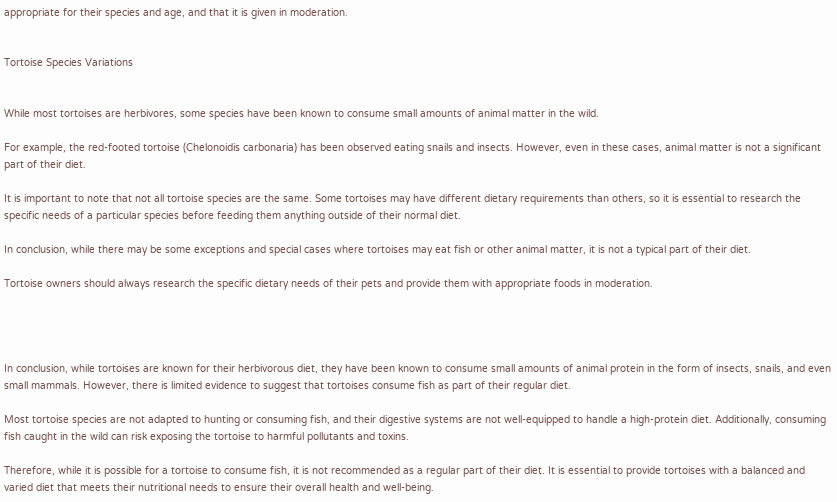appropriate for their species and age, and that it is given in moderation.


Tortoise Species Variations


While most tortoises are herbivores, some species have been known to consume small amounts of animal matter in the wild.

For example, the red-footed tortoise (Chelonoidis carbonaria) has been observed eating snails and insects. However, even in these cases, animal matter is not a significant part of their diet.

It is important to note that not all tortoise species are the same. Some tortoises may have different dietary requirements than others, so it is essential to research the specific needs of a particular species before feeding them anything outside of their normal diet.

In conclusion, while there may be some exceptions and special cases where tortoises may eat fish or other animal matter, it is not a typical part of their diet.

Tortoise owners should always research the specific dietary needs of their pets and provide them with appropriate foods in moderation.




In conclusion, while tortoises are known for their herbivorous diet, they have been known to consume small amounts of animal protein in the form of insects, snails, and even small mammals. However, there is limited evidence to suggest that tortoises consume fish as part of their regular diet.

Most tortoise species are not adapted to hunting or consuming fish, and their digestive systems are not well-equipped to handle a high-protein diet. Additionally, consuming fish caught in the wild can risk exposing the tortoise to harmful pollutants and toxins.

Therefore, while it is possible for a tortoise to consume fish, it is not recommended as a regular part of their diet. It is essential to provide tortoises with a balanced and varied diet that meets their nutritional needs to ensure their overall health and well-being.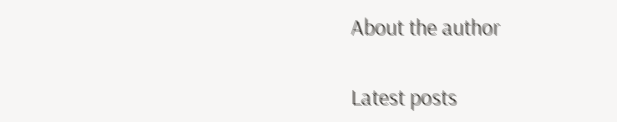About the author

Latest posts